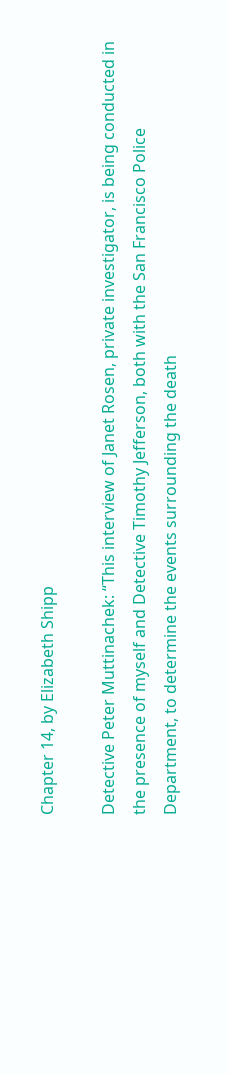Chapter 14, by Elizabeth Shipp

Detective Peter Muttinachek: “This interview of Janet Rosen, private investigator, is being conducted in the presence of myself and Detective Timothy Jefferson, both with the San Francisco Police Department, to determine the events surrounding the death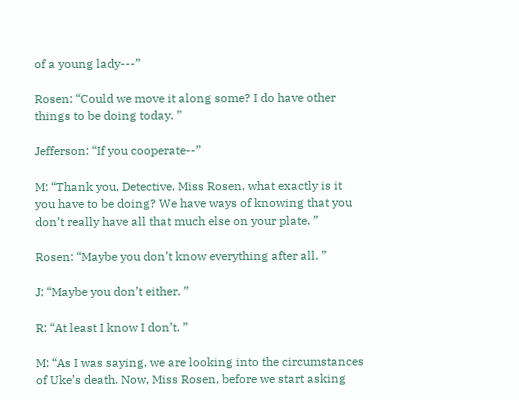of a young lady---”

Rosen: “Could we move it along some? I do have other things to be doing today. ”

Jefferson: “If you cooperate--”

M: “Thank you, Detective. Miss Rosen, what exactly is it you have to be doing? We have ways of knowing that you don’t really have all that much else on your plate. ”

Rosen: “Maybe you don’t know everything after all. ”

J: “Maybe you don’t either. ”

R: “At least I know I don’t. ”

M: “As I was saying, we are looking into the circumstances of Uke’s death. Now, Miss Rosen, before we start asking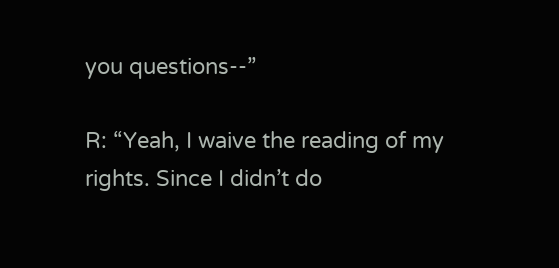you questions--”

R: “Yeah, I waive the reading of my rights. Since I didn’t do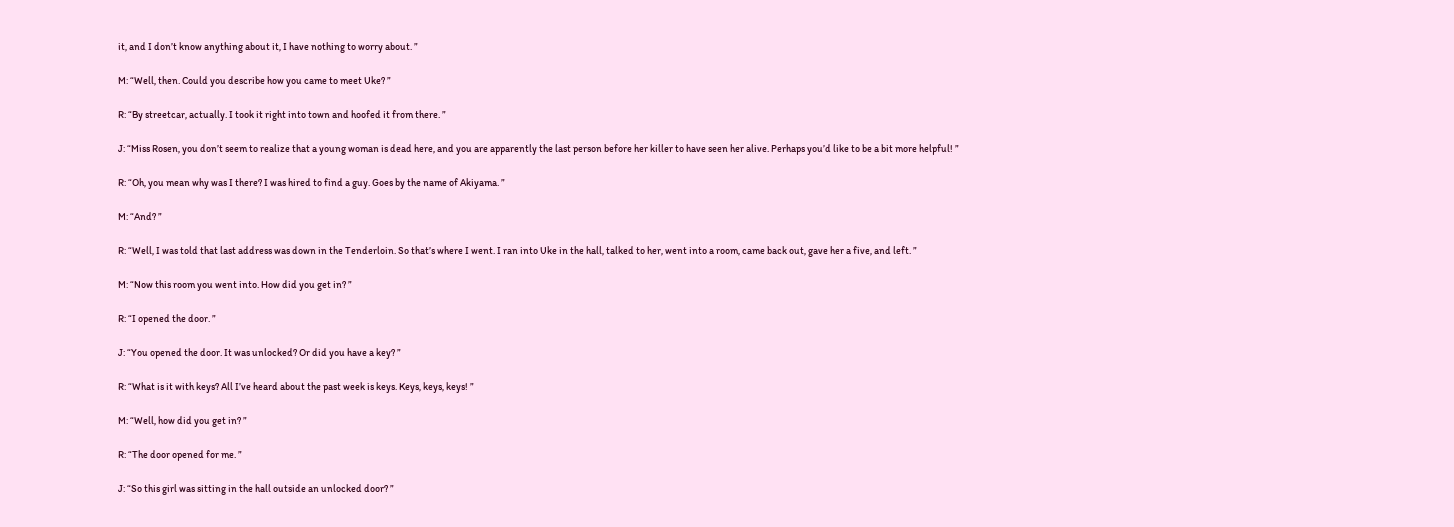it, and I don’t know anything about it, I have nothing to worry about. ”

M: “Well, then. Could you describe how you came to meet Uke? ”

R: “By streetcar, actually. I took it right into town and hoofed it from there. ”

J: “Miss Rosen, you don’t seem to realize that a young woman is dead here, and you are apparently the last person before her killer to have seen her alive. Perhaps you’d like to be a bit more helpful! ”

R: “Oh, you mean why was I there? I was hired to find a guy. Goes by the name of Akiyama. ”

M: “And? ”

R: “Well, I was told that last address was down in the Tenderloin. So that’s where I went. I ran into Uke in the hall, talked to her, went into a room, came back out, gave her a five, and left. ”

M: “Now this room you went into. How did you get in? ”

R: “I opened the door. ”

J: “You opened the door. It was unlocked? Or did you have a key? ”

R: “What is it with keys? All I’ve heard about the past week is keys. Keys, keys, keys! ”

M: “Well, how did you get in? ”

R: “The door opened for me. ”

J: “So this girl was sitting in the hall outside an unlocked door? ”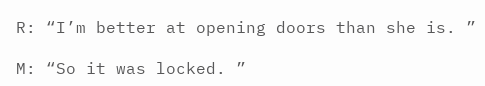R: “I’m better at opening doors than she is. ”

M: “So it was locked. ”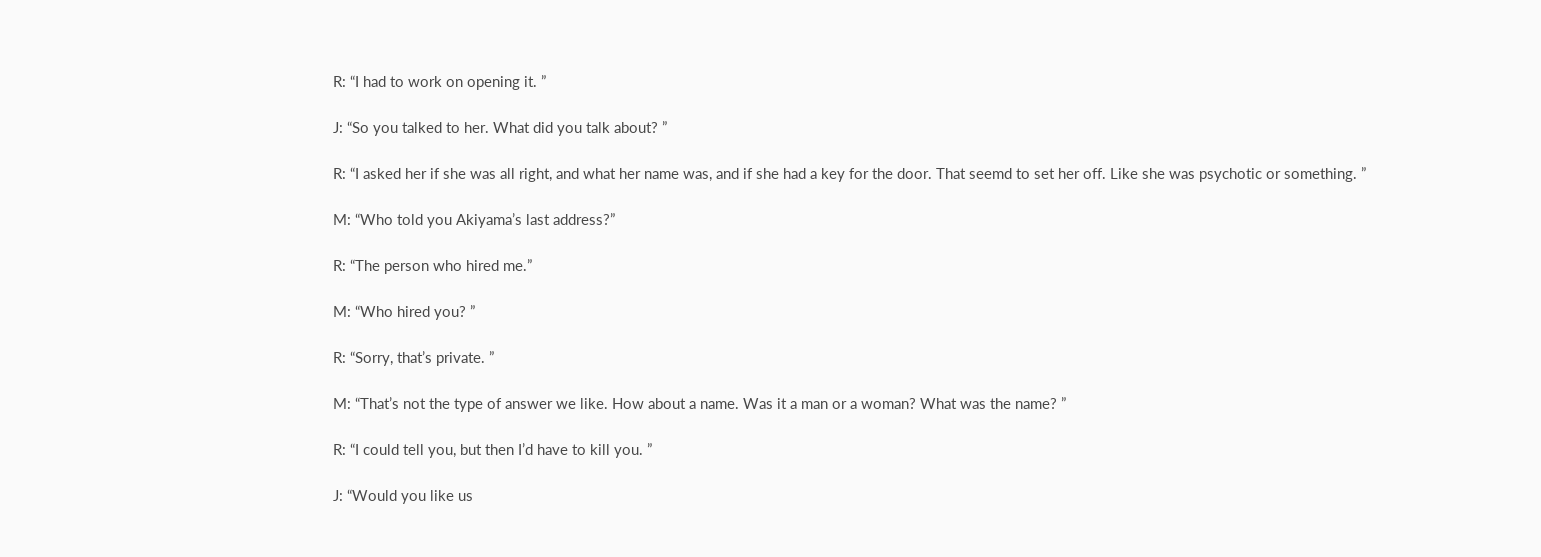R: “I had to work on opening it. ”

J: “So you talked to her. What did you talk about? ”

R: “I asked her if she was all right, and what her name was, and if she had a key for the door. That seemd to set her off. Like she was psychotic or something. ”

M: “Who told you Akiyama’s last address?”

R: “The person who hired me.”

M: “Who hired you? ”

R: “Sorry, that’s private. ”

M: “That’s not the type of answer we like. How about a name. Was it a man or a woman? What was the name? ”

R: “I could tell you, but then I’d have to kill you. ”

J: “Would you like us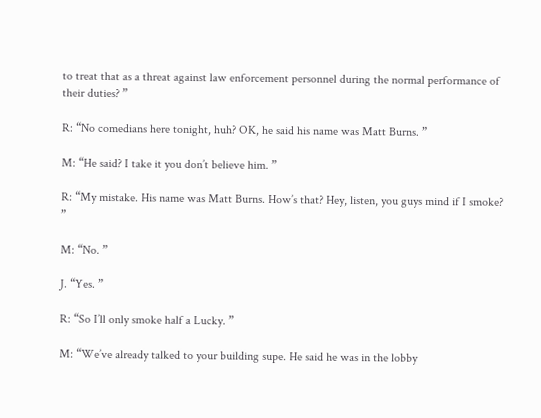to treat that as a threat against law enforcement personnel during the normal performance of their duties? ”

R: “No comedians here tonight, huh? OK, he said his name was Matt Burns. ”

M: “He said? I take it you don’t believe him. ”

R: “My mistake. His name was Matt Burns. How’s that? Hey, listen, you guys mind if I smoke? ”

M: “No. ”

J. “Yes. ”

R: “So I’ll only smoke half a Lucky. ”

M: “We’ve already talked to your building supe. He said he was in the lobby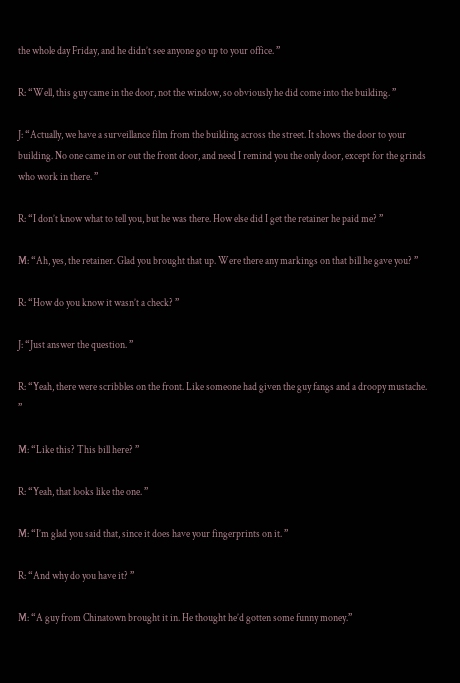the whole day Friday, and he didn’t see anyone go up to your office. ”

R: “Well, this guy came in the door, not the window, so obviously he did come into the building. ”

J: “Actually, we have a surveillance film from the building across the street. It shows the door to your building. No one came in or out the front door, and need I remind you the only door, except for the grinds who work in there. ”

R: “I don’t know what to tell you, but he was there. How else did I get the retainer he paid me? ”

M: “Ah, yes, the retainer. Glad you brought that up. Were there any markings on that bill he gave you? ”

R: “How do you know it wasn’t a check? ”

J: “Just answer the question. ”

R: “Yeah, there were scribbles on the front. Like someone had given the guy fangs and a droopy mustache. ”

M: “Like this? This bill here? ”

R: “Yeah, that looks like the one. ”

M: “I’m glad you said that, since it does have your fingerprints on it. ”

R: “And why do you have it? ”

M: “A guy from Chinatown brought it in. He thought he’d gotten some funny money.”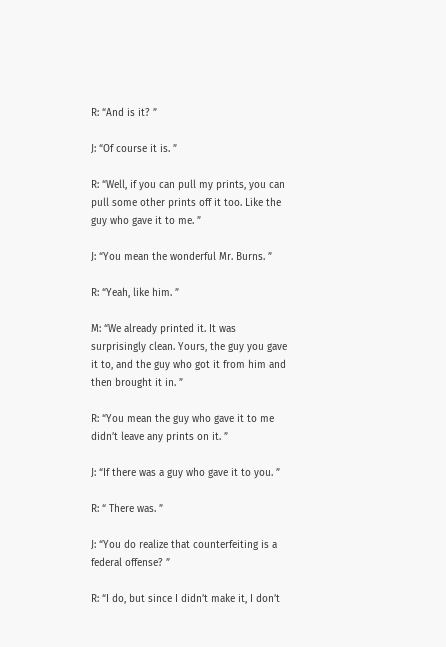R: “And is it? ”

J: “Of course it is. ”

R: “Well, if you can pull my prints, you can pull some other prints off it too. Like the guy who gave it to me. ”

J: “You mean the wonderful Mr. Burns. ”

R: “Yeah, like him. ”

M: “We already printed it. It was surprisingly clean. Yours, the guy you gave it to, and the guy who got it from him and then brought it in. ”

R: “You mean the guy who gave it to me didn’t leave any prints on it. ”

J: “If there was a guy who gave it to you. ”

R: “ There was. ”

J: “You do realize that counterfeiting is a federal offense? ”

R: “I do, but since I didn’t make it, I don’t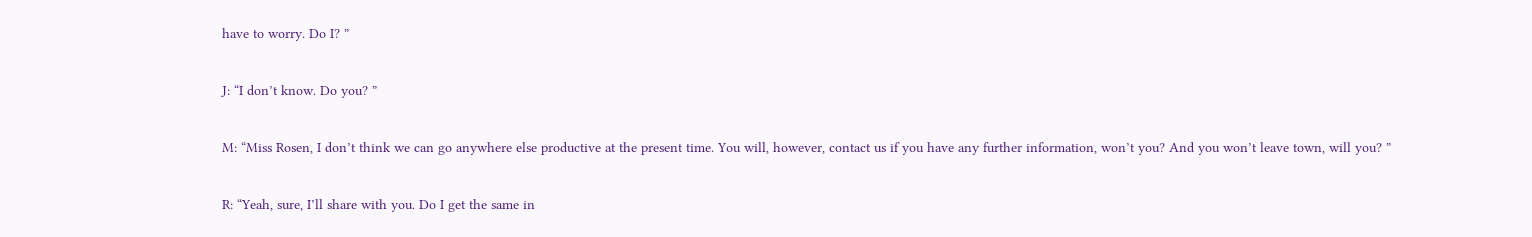have to worry. Do I? ”

J: “I don’t know. Do you? ”

M: “Miss Rosen, I don’t think we can go anywhere else productive at the present time. You will, however, contact us if you have any further information, won’t you? And you won’t leave town, will you? ”

R: “Yeah, sure, I’ll share with you. Do I get the same in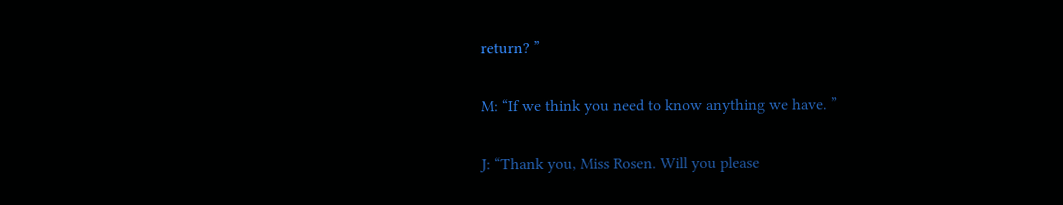return? ”

M: “If we think you need to know anything we have. ”

J: “Thank you, Miss Rosen. Will you please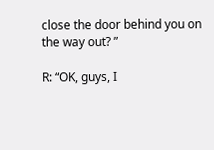close the door behind you on the way out? ”

R: “OK, guys, I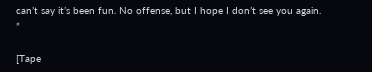can’t say it’s been fun. No offense, but I hope I don’t see you again. ”

[Tape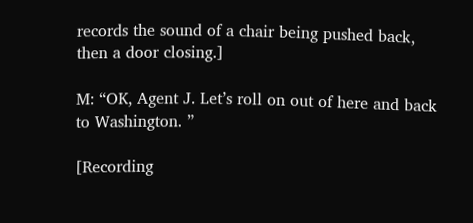records the sound of a chair being pushed back, then a door closing.]

M: “OK, Agent J. Let’s roll on out of here and back to Washington. ”

[Recording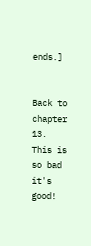ends.]


Back to chapter 13.
This is so bad it's good!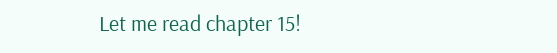Let me read chapter 15!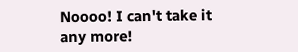Noooo! I can't take it any more!